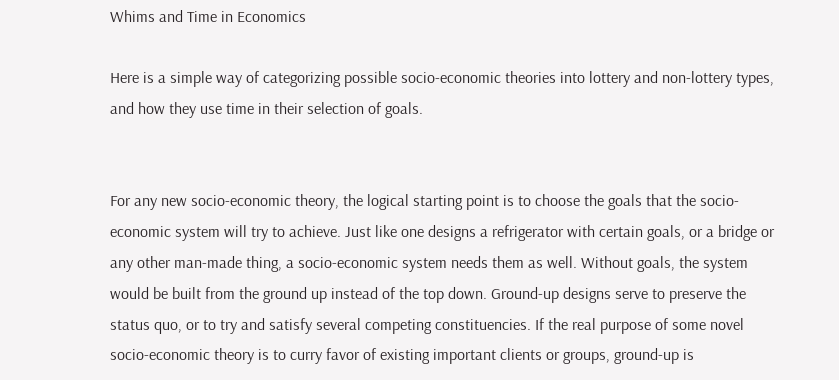Whims and Time in Economics

Here is a simple way of categorizing possible socio-economic theories into lottery and non-lottery types, and how they use time in their selection of goals.


For any new socio-economic theory, the logical starting point is to choose the goals that the socio-economic system will try to achieve. Just like one designs a refrigerator with certain goals, or a bridge or any other man-made thing, a socio-economic system needs them as well. Without goals, the system would be built from the ground up instead of the top down. Ground-up designs serve to preserve the status quo, or to try and satisfy several competing constituencies. If the real purpose of some novel socio-economic theory is to curry favor of existing important clients or groups, ground-up is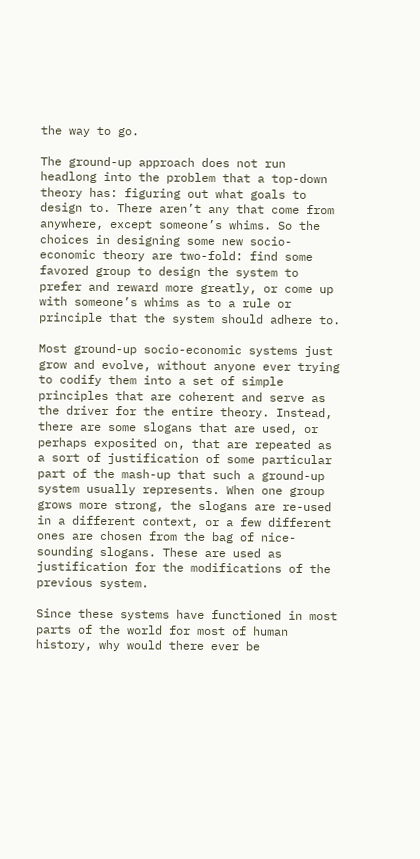the way to go.

The ground-up approach does not run headlong into the problem that a top-down theory has: figuring out what goals to design to. There aren’t any that come from anywhere, except someone’s whims. So the choices in designing some new socio-economic theory are two-fold: find some favored group to design the system to prefer and reward more greatly, or come up with someone’s whims as to a rule or principle that the system should adhere to.

Most ground-up socio-economic systems just grow and evolve, without anyone ever trying to codify them into a set of simple principles that are coherent and serve as the driver for the entire theory. Instead, there are some slogans that are used, or perhaps exposited on, that are repeated as a sort of justification of some particular part of the mash-up that such a ground-up system usually represents. When one group grows more strong, the slogans are re-used in a different context, or a few different ones are chosen from the bag of nice-sounding slogans. These are used as justification for the modifications of the previous system.

Since these systems have functioned in most parts of the world for most of human history, why would there ever be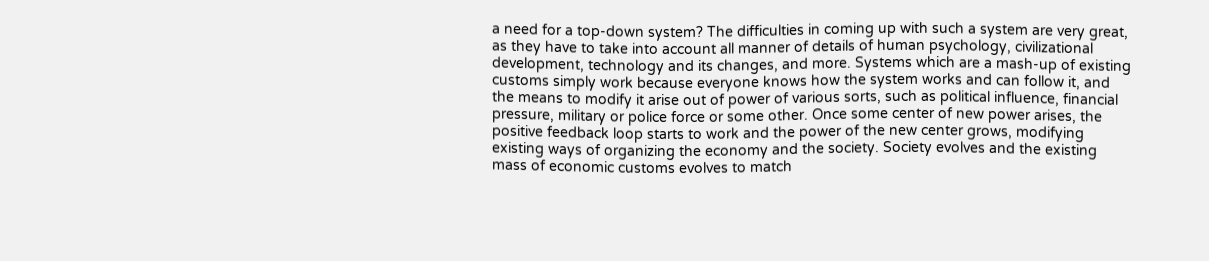a need for a top-down system? The difficulties in coming up with such a system are very great, as they have to take into account all manner of details of human psychology, civilizational development, technology and its changes, and more. Systems which are a mash-up of existing customs simply work because everyone knows how the system works and can follow it, and the means to modify it arise out of power of various sorts, such as political influence, financial pressure, military or police force or some other. Once some center of new power arises, the positive feedback loop starts to work and the power of the new center grows, modifying existing ways of organizing the economy and the society. Society evolves and the existing mass of economic customs evolves to match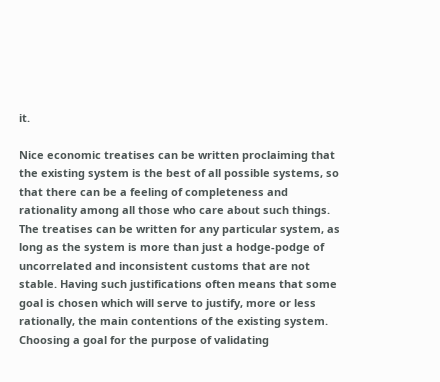it.

Nice economic treatises can be written proclaiming that the existing system is the best of all possible systems, so that there can be a feeling of completeness and rationality among all those who care about such things. The treatises can be written for any particular system, as long as the system is more than just a hodge-podge of uncorrelated and inconsistent customs that are not stable. Having such justifications often means that some goal is chosen which will serve to justify, more or less rationally, the main contentions of the existing system. Choosing a goal for the purpose of validating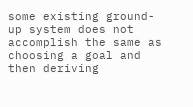some existing ground-up system does not accomplish the same as choosing a goal and then deriving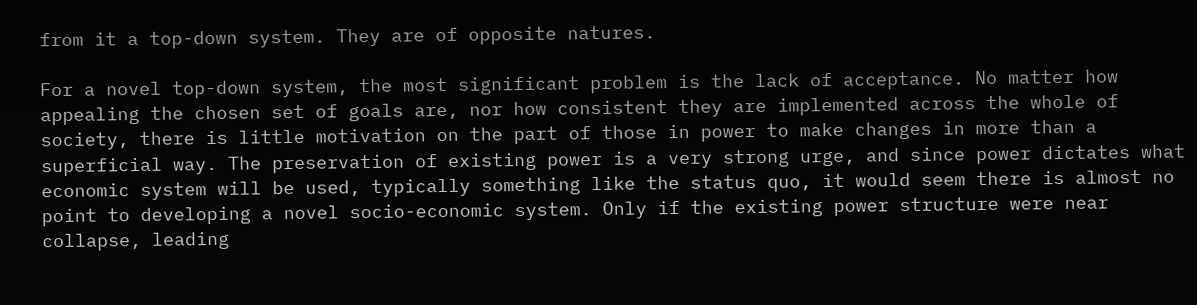from it a top-down system. They are of opposite natures.

For a novel top-down system, the most significant problem is the lack of acceptance. No matter how appealing the chosen set of goals are, nor how consistent they are implemented across the whole of society, there is little motivation on the part of those in power to make changes in more than a superficial way. The preservation of existing power is a very strong urge, and since power dictates what economic system will be used, typically something like the status quo, it would seem there is almost no point to developing a novel socio-economic system. Only if the existing power structure were near collapse, leading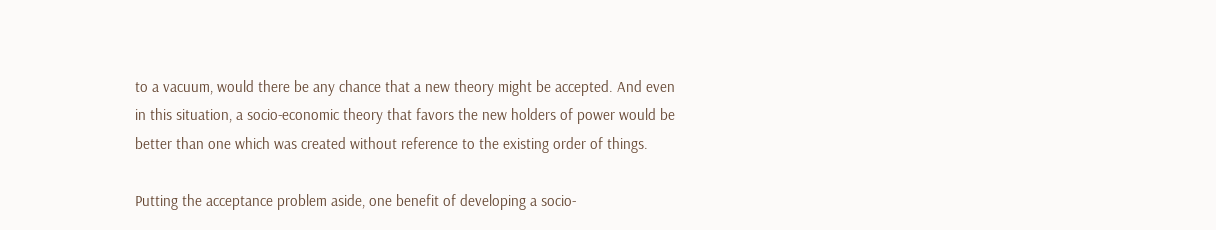to a vacuum, would there be any chance that a new theory might be accepted. And even in this situation, a socio-economic theory that favors the new holders of power would be better than one which was created without reference to the existing order of things.

Putting the acceptance problem aside, one benefit of developing a socio-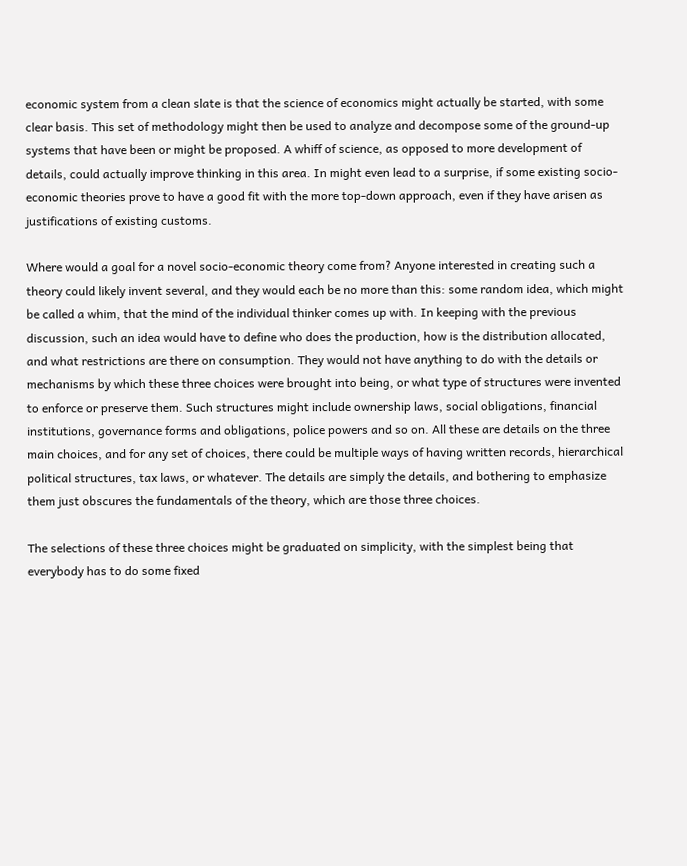economic system from a clean slate is that the science of economics might actually be started, with some clear basis. This set of methodology might then be used to analyze and decompose some of the ground-up systems that have been or might be proposed. A whiff of science, as opposed to more development of details, could actually improve thinking in this area. In might even lead to a surprise, if some existing socio-economic theories prove to have a good fit with the more top-down approach, even if they have arisen as justifications of existing customs.

Where would a goal for a novel socio-economic theory come from? Anyone interested in creating such a theory could likely invent several, and they would each be no more than this: some random idea, which might be called a whim, that the mind of the individual thinker comes up with. In keeping with the previous discussion, such an idea would have to define who does the production, how is the distribution allocated, and what restrictions are there on consumption. They would not have anything to do with the details or mechanisms by which these three choices were brought into being, or what type of structures were invented to enforce or preserve them. Such structures might include ownership laws, social obligations, financial institutions, governance forms and obligations, police powers and so on. All these are details on the three main choices, and for any set of choices, there could be multiple ways of having written records, hierarchical political structures, tax laws, or whatever. The details are simply the details, and bothering to emphasize them just obscures the fundamentals of the theory, which are those three choices.

The selections of these three choices might be graduated on simplicity, with the simplest being that everybody has to do some fixed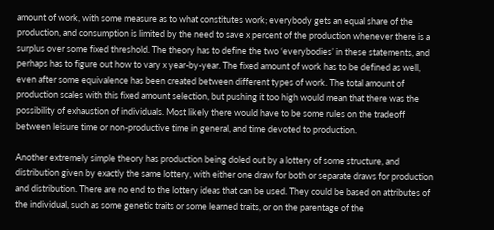amount of work, with some measure as to what constitutes work; everybody gets an equal share of the production, and consumption is limited by the need to save x percent of the production whenever there is a surplus over some fixed threshold. The theory has to define the two ‘everybodies’ in these statements, and perhaps has to figure out how to vary x year-by-year. The fixed amount of work has to be defined as well, even after some equivalence has been created between different types of work. The total amount of production scales with this fixed amount selection, but pushing it too high would mean that there was the possibility of exhaustion of individuals. Most likely there would have to be some rules on the tradeoff between leisure time or non-productive time in general, and time devoted to production.

Another extremely simple theory has production being doled out by a lottery of some structure, and distribution given by exactly the same lottery, with either one draw for both or separate draws for production and distribution. There are no end to the lottery ideas that can be used. They could be based on attributes of the individual, such as some genetic traits or some learned traits, or on the parentage of the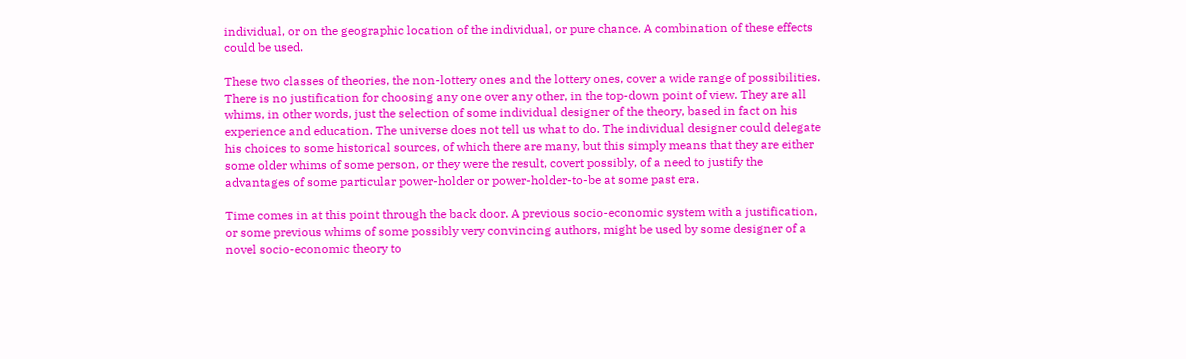individual, or on the geographic location of the individual, or pure chance. A combination of these effects could be used.

These two classes of theories, the non-lottery ones and the lottery ones, cover a wide range of possibilities. There is no justification for choosing any one over any other, in the top-down point of view. They are all whims, in other words, just the selection of some individual designer of the theory, based in fact on his experience and education. The universe does not tell us what to do. The individual designer could delegate his choices to some historical sources, of which there are many, but this simply means that they are either some older whims of some person, or they were the result, covert possibly, of a need to justify the advantages of some particular power-holder or power-holder-to-be at some past era.

Time comes in at this point through the back door. A previous socio-economic system with a justification, or some previous whims of some possibly very convincing authors, might be used by some designer of a novel socio-economic theory to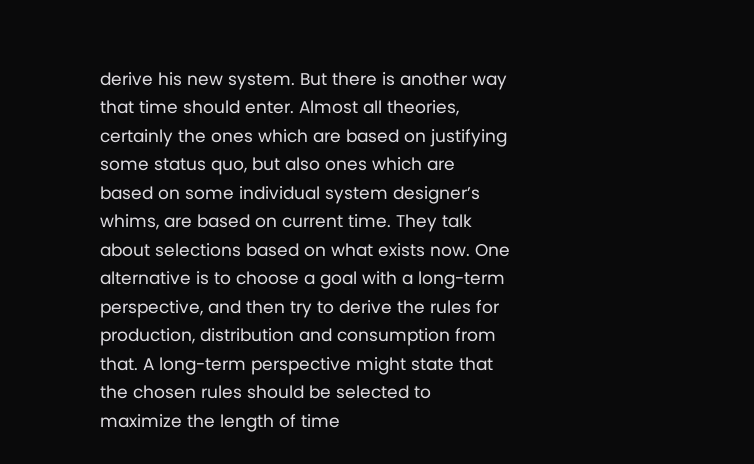derive his new system. But there is another way that time should enter. Almost all theories, certainly the ones which are based on justifying some status quo, but also ones which are based on some individual system designer’s whims, are based on current time. They talk about selections based on what exists now. One alternative is to choose a goal with a long-term perspective, and then try to derive the rules for production, distribution and consumption from that. A long-term perspective might state that the chosen rules should be selected to maximize the length of time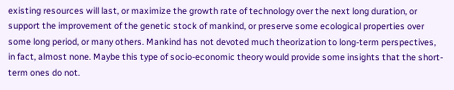existing resources will last, or maximize the growth rate of technology over the next long duration, or support the improvement of the genetic stock of mankind, or preserve some ecological properties over some long period, or many others. Mankind has not devoted much theorization to long-term perspectives, in fact, almost none. Maybe this type of socio-economic theory would provide some insights that the short-term ones do not.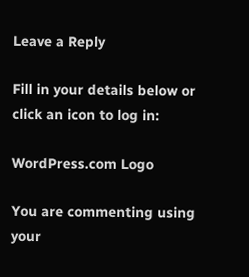Leave a Reply

Fill in your details below or click an icon to log in:

WordPress.com Logo

You are commenting using your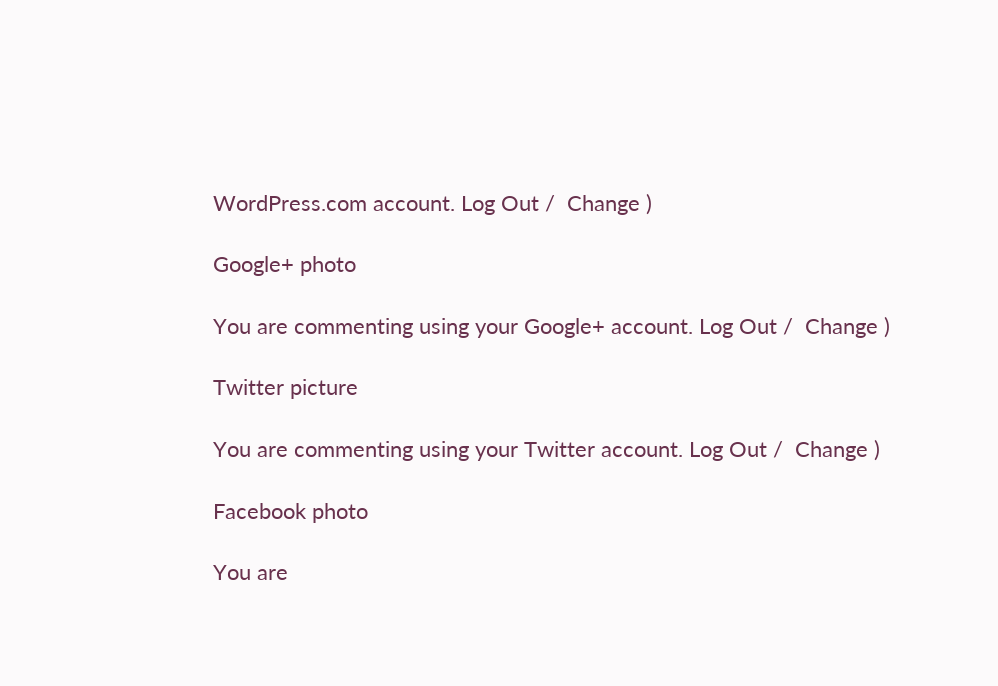WordPress.com account. Log Out /  Change )

Google+ photo

You are commenting using your Google+ account. Log Out /  Change )

Twitter picture

You are commenting using your Twitter account. Log Out /  Change )

Facebook photo

You are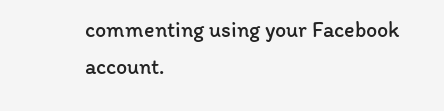commenting using your Facebook account.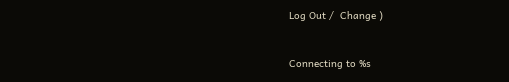Log Out /  Change )


Connecting to %s